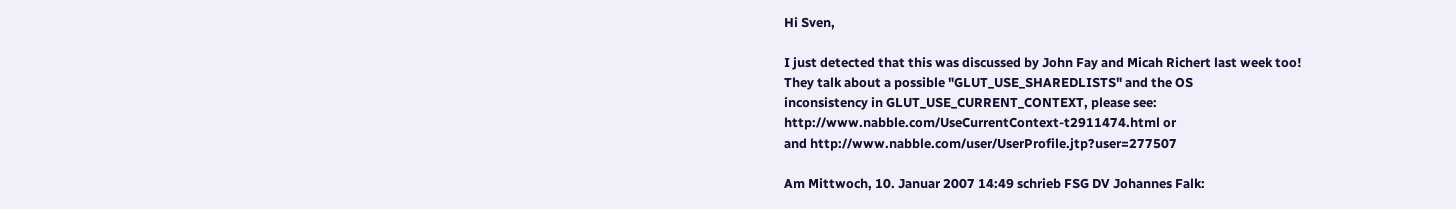Hi Sven,

I just detected that this was discussed by John Fay and Micah Richert last week too!
They talk about a possible "GLUT_USE_SHAREDLISTS" and the OS
inconsistency in GLUT_USE_CURRENT_CONTEXT, please see:
http://www.nabble.com/UseCurrentContext-t2911474.html or
and http://www.nabble.com/user/UserProfile.jtp?user=277507

Am Mittwoch, 10. Januar 2007 14:49 schrieb FSG DV Johannes Falk: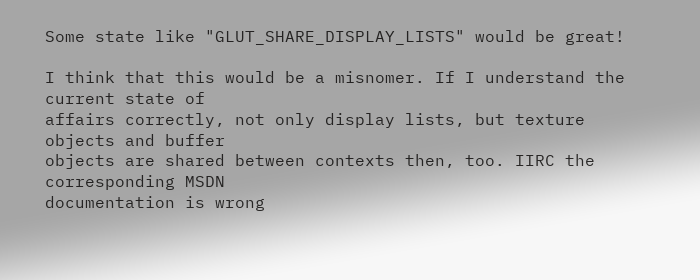Some state like "GLUT_SHARE_DISPLAY_LISTS" would be great!

I think that this would be a misnomer. If I understand the current state of
affairs correctly, not only display lists, but texture objects and buffer
objects are shared between contexts then, too. IIRC the corresponding MSDN
documentation is wrong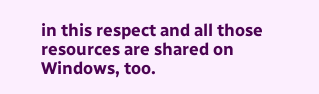in this respect and all those resources are shared on
Windows, too.